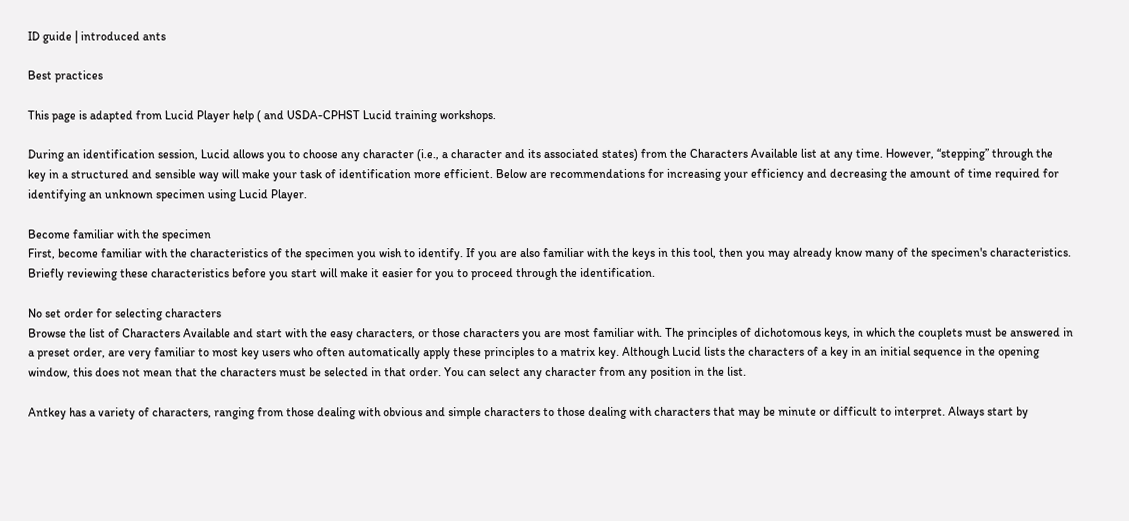ID guide | introduced ants

Best practices

This page is adapted from Lucid Player help ( and USDA-CPHST Lucid training workshops.

During an identification session, Lucid allows you to choose any character (i.e., a character and its associated states) from the Characters Available list at any time. However, “stepping” through the key in a structured and sensible way will make your task of identification more efficient. Below are recommendations for increasing your efficiency and decreasing the amount of time required for identifying an unknown specimen using Lucid Player.

Become familiar with the specimen
First, become familiar with the characteristics of the specimen you wish to identify. If you are also familiar with the keys in this tool, then you may already know many of the specimen's characteristics. Briefly reviewing these characteristics before you start will make it easier for you to proceed through the identification.

No set order for selecting characters
Browse the list of Characters Available and start with the easy characters, or those characters you are most familiar with. The principles of dichotomous keys, in which the couplets must be answered in a preset order, are very familiar to most key users who often automatically apply these principles to a matrix key. Although Lucid lists the characters of a key in an initial sequence in the opening window, this does not mean that the characters must be selected in that order. You can select any character from any position in the list.

Antkey has a variety of characters, ranging from those dealing with obvious and simple characters to those dealing with characters that may be minute or difficult to interpret. Always start by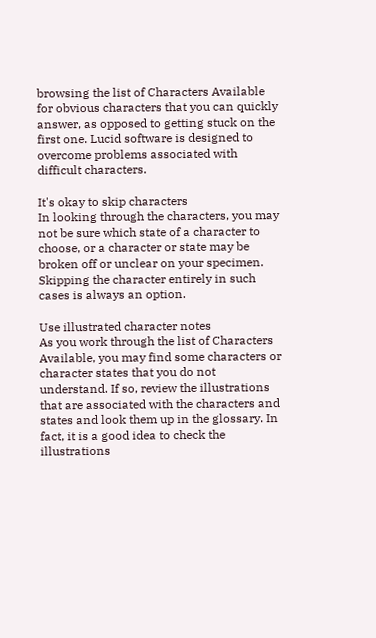browsing the list of Characters Available for obvious characters that you can quickly answer, as opposed to getting stuck on the first one. Lucid software is designed to overcome problems associated with difficult characters.

It's okay to skip characters
In looking through the characters, you may not be sure which state of a character to choose, or a character or state may be broken off or unclear on your specimen. Skipping the character entirely in such cases is always an option.

Use illustrated character notes
As you work through the list of Characters Available, you may find some characters or character states that you do not understand. If so, review the illustrations that are associated with the characters and states and look them up in the glossary. In fact, it is a good idea to check the illustrations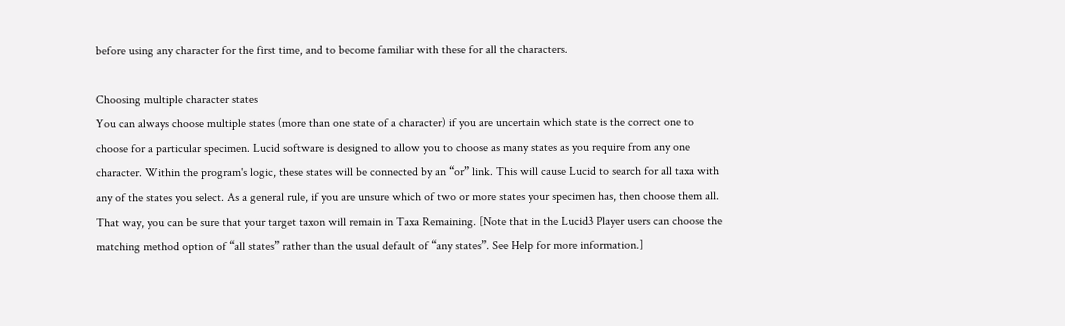before using any character for the first time, and to become familiar with these for all the characters.

Choosing multiple character states
You can always choose multiple states (more than one state of a character) if you are uncertain which state is the correct one to choose for a particular specimen. Lucid software is designed to allow you to choose as many states as you require from any one character. Within the program's logic, these states will be connected by an “or” link. This will cause Lucid to search for all taxa with any of the states you select. As a general rule, if you are unsure which of two or more states your specimen has, then choose them all. That way, you can be sure that your target taxon will remain in Taxa Remaining. [Note that in the Lucid3 Player users can choose the matching method option of “all states” rather than the usual default of “any states”. See Help for more information.]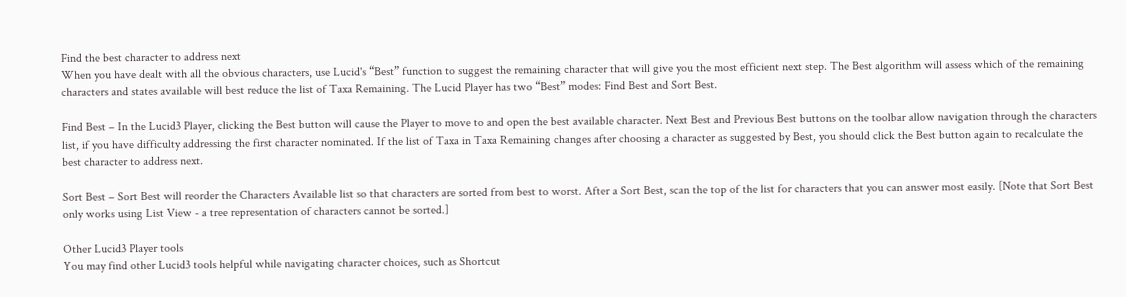Find the best character to address next
When you have dealt with all the obvious characters, use Lucid's “Best” function to suggest the remaining character that will give you the most efficient next step. The Best algorithm will assess which of the remaining characters and states available will best reduce the list of Taxa Remaining. The Lucid Player has two “Best” modes: Find Best and Sort Best.

Find Best – In the Lucid3 Player, clicking the Best button will cause the Player to move to and open the best available character. Next Best and Previous Best buttons on the toolbar allow navigation through the characters list, if you have difficulty addressing the first character nominated. If the list of Taxa in Taxa Remaining changes after choosing a character as suggested by Best, you should click the Best button again to recalculate the best character to address next.

Sort Best – Sort Best will reorder the Characters Available list so that characters are sorted from best to worst. After a Sort Best, scan the top of the list for characters that you can answer most easily. [Note that Sort Best only works using List View - a tree representation of characters cannot be sorted.]

Other Lucid3 Player tools
You may find other Lucid3 tools helpful while navigating character choices, such as Shortcut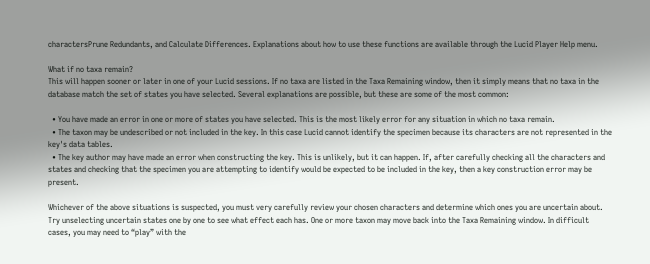charactersPrune Redundants, and Calculate Differences. Explanations about how to use these functions are available through the Lucid Player Help menu.

What if no taxa remain?
This will happen sooner or later in one of your Lucid sessions. If no taxa are listed in the Taxa Remaining window, then it simply means that no taxa in the database match the set of states you have selected. Several explanations are possible, but these are some of the most common:

  • You have made an error in one or more of states you have selected. This is the most likely error for any situation in which no taxa remain.
  • The taxon may be undescribed or not included in the key. In this case Lucid cannot identify the specimen because its characters are not represented in the key's data tables.
  • The key author may have made an error when constructing the key. This is unlikely, but it can happen. If, after carefully checking all the characters and states and checking that the specimen you are attempting to identify would be expected to be included in the key, then a key construction error may be present.

Whichever of the above situations is suspected, you must very carefully review your chosen characters and determine which ones you are uncertain about. Try unselecting uncertain states one by one to see what effect each has. One or more taxon may move back into the Taxa Remaining window. In difficult cases, you may need to “play” with the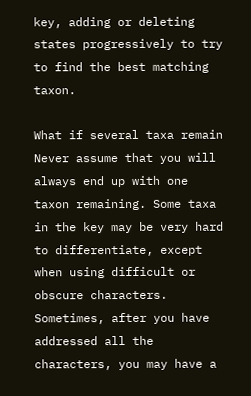key, adding or deleting states progressively to try to find the best matching taxon.

What if several taxa remain
Never assume that you will always end up with one taxon remaining. Some taxa in the key may be very hard to differentiate, except when using difficult or obscure characters. Sometimes, after you have addressed all the characters, you may have a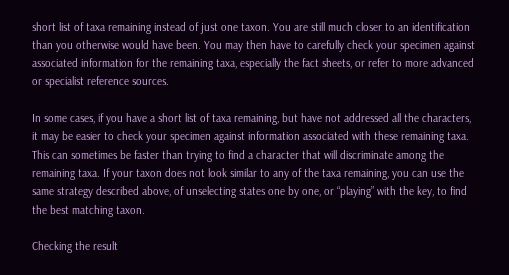short list of taxa remaining instead of just one taxon. You are still much closer to an identification than you otherwise would have been. You may then have to carefully check your specimen against associated information for the remaining taxa, especially the fact sheets, or refer to more advanced or specialist reference sources.

In some cases, if you have a short list of taxa remaining, but have not addressed all the characters, it may be easier to check your specimen against information associated with these remaining taxa. This can sometimes be faster than trying to find a character that will discriminate among the remaining taxa. If your taxon does not look similar to any of the taxa remaining, you can use the same strategy described above, of unselecting states one by one, or “playing” with the key, to find the best matching taxon.

Checking the result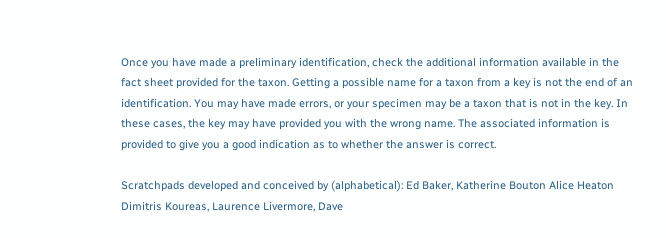Once you have made a preliminary identification, check the additional information available in the fact sheet provided for the taxon. Getting a possible name for a taxon from a key is not the end of an identification. You may have made errors, or your specimen may be a taxon that is not in the key. In these cases, the key may have provided you with the wrong name. The associated information is provided to give you a good indication as to whether the answer is correct.

Scratchpads developed and conceived by (alphabetical): Ed Baker, Katherine Bouton Alice Heaton Dimitris Koureas, Laurence Livermore, Dave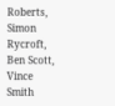Roberts, Simon Rycroft, Ben Scott, Vince Smith